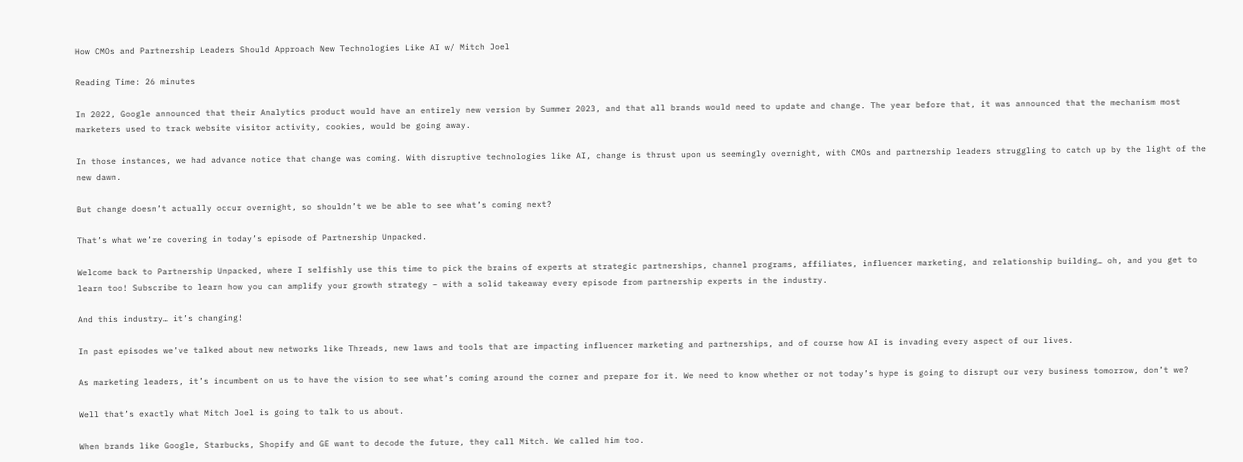How CMOs and Partnership Leaders Should Approach New Technologies Like AI w/ Mitch Joel

Reading Time: 26 minutes

In 2022, Google announced that their Analytics product would have an entirely new version by Summer 2023, and that all brands would need to update and change. The year before that, it was announced that the mechanism most marketers used to track website visitor activity, cookies, would be going away.

In those instances, we had advance notice that change was coming. With disruptive technologies like AI, change is thrust upon us seemingly overnight, with CMOs and partnership leaders struggling to catch up by the light of the new dawn.

But change doesn’t actually occur overnight, so shouldn’t we be able to see what’s coming next?

That’s what we’re covering in today’s episode of Partnership Unpacked.

Welcome back to Partnership Unpacked, where I selfishly use this time to pick the brains of experts at strategic partnerships, channel programs, affiliates, influencer marketing, and relationship building… oh, and you get to learn too! Subscribe to learn how you can amplify your growth strategy – with a solid takeaway every episode from partnership experts in the industry.

And this industry… it’s changing!

In past episodes we’ve talked about new networks like Threads, new laws and tools that are impacting influencer marketing and partnerships, and of course how AI is invading every aspect of our lives.

As marketing leaders, it’s incumbent on us to have the vision to see what’s coming around the corner and prepare for it. We need to know whether or not today’s hype is going to disrupt our very business tomorrow, don’t we?

Well that’s exactly what Mitch Joel is going to talk to us about.

When brands like Google, Starbucks, Shopify and GE want to decode the future, they call Mitch. We called him too.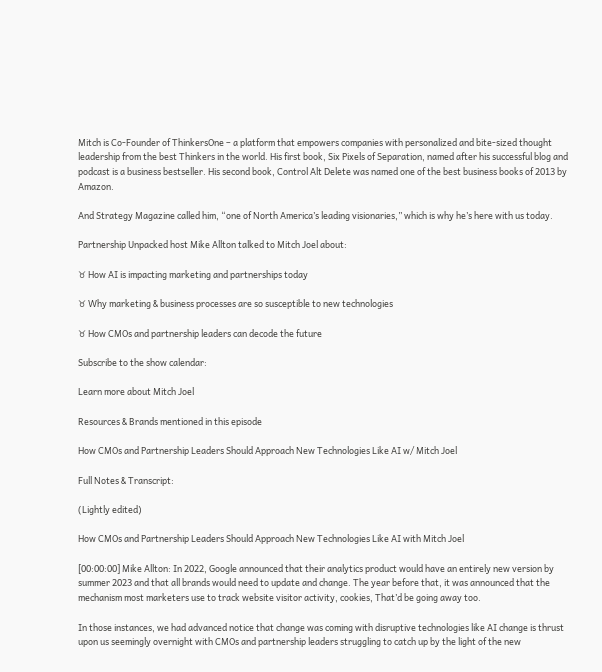Mitch is Co-Founder of ThinkersOne – a platform that empowers companies with personalized and bite-sized thought leadership from the best Thinkers in the world. His first book, Six Pixels of Separation, named after his successful blog and podcast is a business bestseller. His second book, Control Alt Delete was named one of the best business books of 2013 by Amazon.

And Strategy Magazine called him, “one of North America’s leading visionaries,” which is why he’s here with us today.

Partnership Unpacked host Mike Allton talked to Mitch Joel about:

♉ How AI is impacting marketing and partnerships today

♉ Why marketing & business processes are so susceptible to new technologies

♉ How CMOs and partnership leaders can decode the future

Subscribe to the show calendar:

Learn more about Mitch Joel

Resources & Brands mentioned in this episode

How CMOs and Partnership Leaders Should Approach New Technologies Like AI w/ Mitch Joel

Full Notes & Transcript:

(Lightly edited)

How CMOs and Partnership Leaders Should Approach New Technologies Like AI with Mitch Joel

[00:00:00] Mike Allton: In 2022, Google announced that their analytics product would have an entirely new version by summer 2023 and that all brands would need to update and change. The year before that, it was announced that the mechanism most marketers use to track website visitor activity, cookies, That’d be going away too.

In those instances, we had advanced notice that change was coming with disruptive technologies like AI change is thrust upon us seemingly overnight with CMOs and partnership leaders struggling to catch up by the light of the new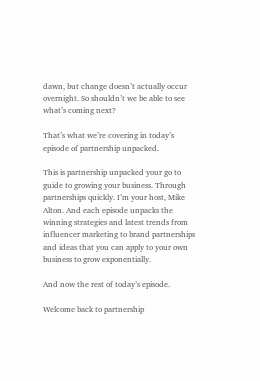dawn, but change doesn’t actually occur overnight. So shouldn’t we be able to see what’s coming next?

That’s what we’re covering in today’s episode of partnership unpacked.

This is partnership unpacked your go to guide to growing your business. Through partnerships quickly. I’m your host, Mike Alton. And each episode unpacks the winning strategies and latest trends from influencer marketing to brand partnerships and ideas that you can apply to your own business to grow exponentially.

And now the rest of today’s episode.

Welcome back to partnership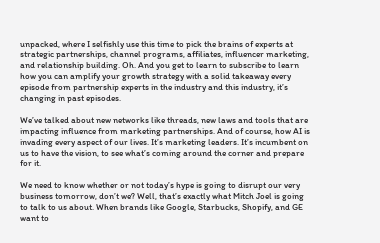unpacked, where I selfishly use this time to pick the brains of experts at strategic partnerships, channel programs, affiliates, influencer marketing, and relationship building. Oh. And you get to learn to subscribe to learn how you can amplify your growth strategy with a solid takeaway every episode from partnership experts in the industry and this industry, it’s changing in past episodes.

We’ve talked about new networks like threads, new laws and tools that are impacting influence from marketing partnerships. And of course, how AI is invading every aspect of our lives. It’s marketing leaders. It’s incumbent on us to have the vision, to see what’s coming around the corner and prepare for it.

We need to know whether or not today’s hype is going to disrupt our very business tomorrow, don’t we? Well, that’s exactly what Mitch Joel is going to talk to us about. When brands like Google, Starbucks, Shopify, and GE want to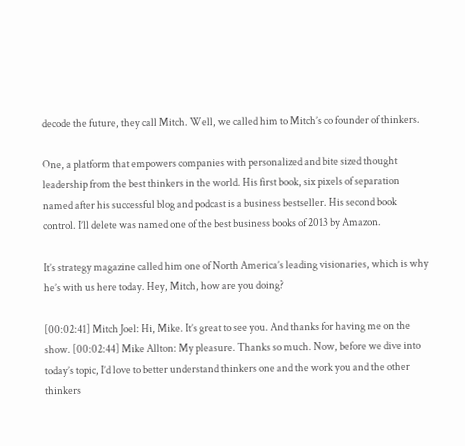decode the future, they call Mitch. Well, we called him to Mitch’s co founder of thinkers.

One, a platform that empowers companies with personalized and bite sized thought leadership from the best thinkers in the world. His first book, six pixels of separation named after his successful blog and podcast is a business bestseller. His second book control. I’ll delete was named one of the best business books of 2013 by Amazon.

It’s strategy magazine called him one of North America’s leading visionaries, which is why he’s with us here today. Hey, Mitch, how are you doing?

[00:02:41] Mitch Joel: Hi, Mike. It’s great to see you. And thanks for having me on the show. [00:02:44] Mike Allton: My pleasure. Thanks so much. Now, before we dive into today’s topic, I’d love to better understand thinkers one and the work you and the other thinkers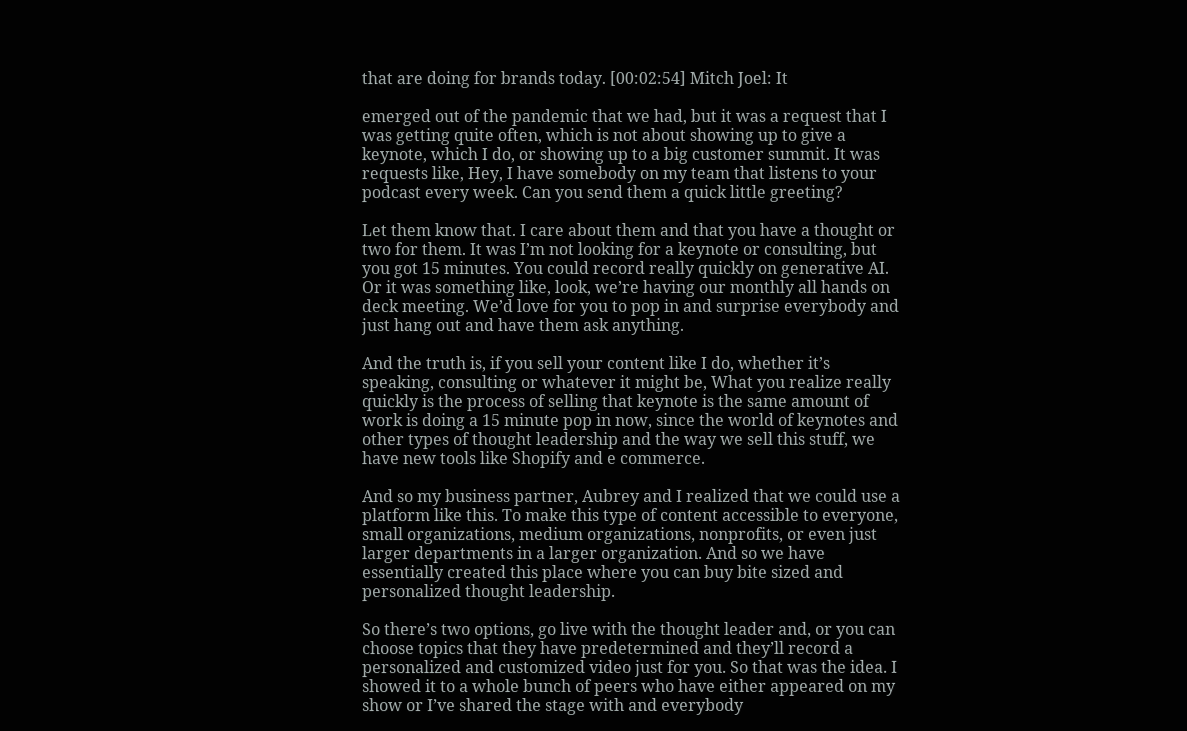that are doing for brands today. [00:02:54] Mitch Joel: It

emerged out of the pandemic that we had, but it was a request that I was getting quite often, which is not about showing up to give a keynote, which I do, or showing up to a big customer summit. It was requests like, Hey, I have somebody on my team that listens to your podcast every week. Can you send them a quick little greeting?

Let them know that. I care about them and that you have a thought or two for them. It was I’m not looking for a keynote or consulting, but you got 15 minutes. You could record really quickly on generative AI. Or it was something like, look, we’re having our monthly all hands on deck meeting. We’d love for you to pop in and surprise everybody and just hang out and have them ask anything.

And the truth is, if you sell your content like I do, whether it’s speaking, consulting or whatever it might be, What you realize really quickly is the process of selling that keynote is the same amount of work is doing a 15 minute pop in now, since the world of keynotes and other types of thought leadership and the way we sell this stuff, we have new tools like Shopify and e commerce.

And so my business partner, Aubrey and I realized that we could use a platform like this. To make this type of content accessible to everyone, small organizations, medium organizations, nonprofits, or even just larger departments in a larger organization. And so we have essentially created this place where you can buy bite sized and personalized thought leadership.

So there’s two options, go live with the thought leader and, or you can choose topics that they have predetermined and they’ll record a personalized and customized video just for you. So that was the idea. I showed it to a whole bunch of peers who have either appeared on my show or I’ve shared the stage with and everybody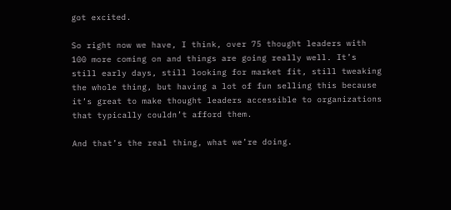got excited.

So right now we have, I think, over 75 thought leaders with 100 more coming on and things are going really well. It’s still early days, still looking for market fit, still tweaking the whole thing, but having a lot of fun selling this because it’s great to make thought leaders accessible to organizations that typically couldn’t afford them.

And that’s the real thing, what we’re doing.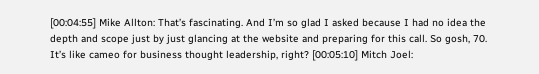[00:04:55] Mike Allton: That’s fascinating. And I’m so glad I asked because I had no idea the depth and scope just by just glancing at the website and preparing for this call. So gosh, 70. It’s like cameo for business thought leadership, right? [00:05:10] Mitch Joel: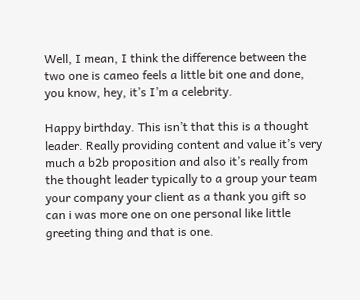Well, I mean, I think the difference between the two one is cameo feels a little bit one and done, you know, hey, it’s I’m a celebrity.

Happy birthday. This isn’t that this is a thought leader. Really providing content and value it’s very much a b2b proposition and also it’s really from the thought leader typically to a group your team your company your client as a thank you gift so can i was more one on one personal like little greeting thing and that is one.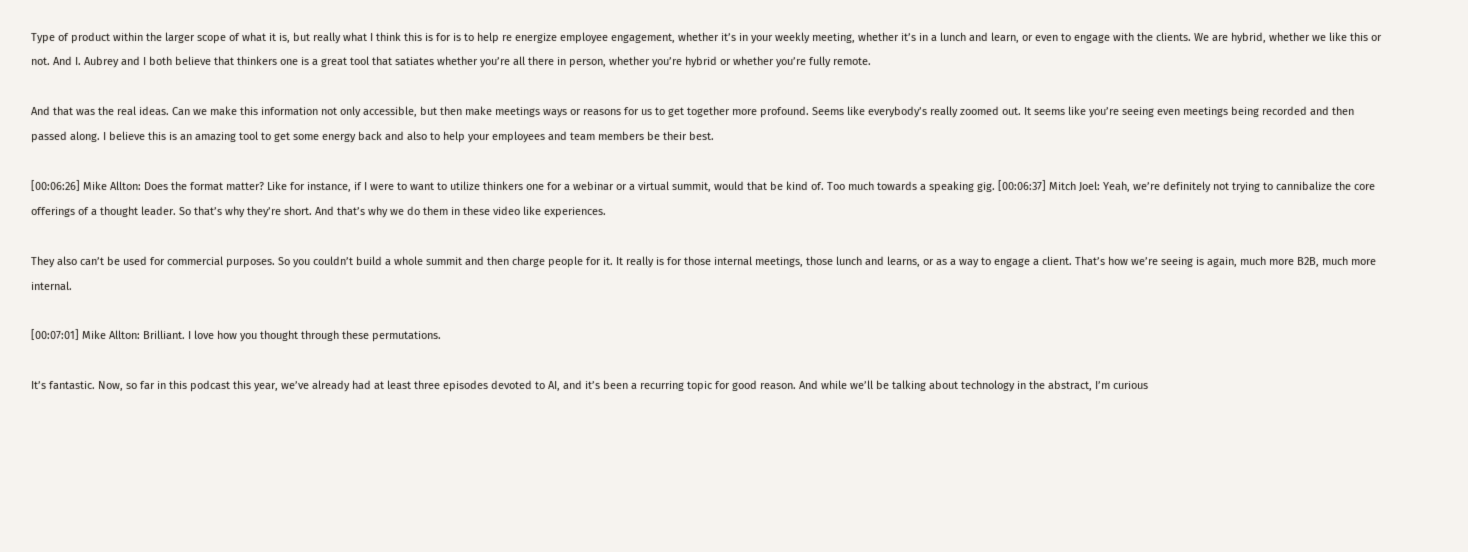Type of product within the larger scope of what it is, but really what I think this is for is to help re energize employee engagement, whether it’s in your weekly meeting, whether it’s in a lunch and learn, or even to engage with the clients. We are hybrid, whether we like this or not. And I. Aubrey and I both believe that thinkers one is a great tool that satiates whether you’re all there in person, whether you’re hybrid or whether you’re fully remote.

And that was the real ideas. Can we make this information not only accessible, but then make meetings ways or reasons for us to get together more profound. Seems like everybody’s really zoomed out. It seems like you’re seeing even meetings being recorded and then passed along. I believe this is an amazing tool to get some energy back and also to help your employees and team members be their best.

[00:06:26] Mike Allton: Does the format matter? Like for instance, if I were to want to utilize thinkers one for a webinar or a virtual summit, would that be kind of. Too much towards a speaking gig. [00:06:37] Mitch Joel: Yeah, we’re definitely not trying to cannibalize the core offerings of a thought leader. So that’s why they’re short. And that’s why we do them in these video like experiences.

They also can’t be used for commercial purposes. So you couldn’t build a whole summit and then charge people for it. It really is for those internal meetings, those lunch and learns, or as a way to engage a client. That’s how we’re seeing is again, much more B2B, much more internal.

[00:07:01] Mike Allton: Brilliant. I love how you thought through these permutations.

It’s fantastic. Now, so far in this podcast this year, we’ve already had at least three episodes devoted to AI, and it’s been a recurring topic for good reason. And while we’ll be talking about technology in the abstract, I’m curious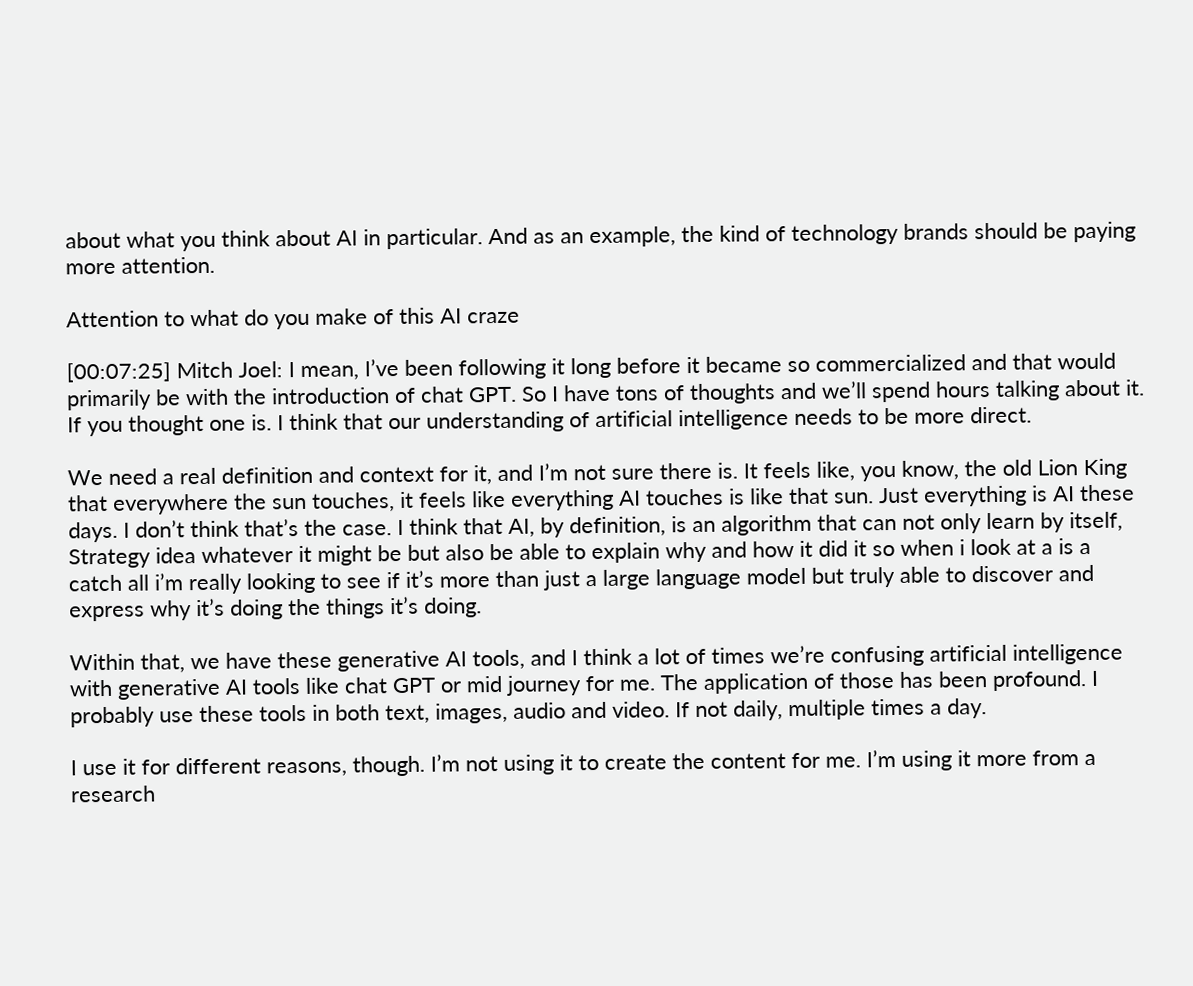about what you think about AI in particular. And as an example, the kind of technology brands should be paying more attention.

Attention to what do you make of this AI craze

[00:07:25] Mitch Joel: I mean, I’ve been following it long before it became so commercialized and that would primarily be with the introduction of chat GPT. So I have tons of thoughts and we’ll spend hours talking about it. If you thought one is. I think that our understanding of artificial intelligence needs to be more direct.

We need a real definition and context for it, and I’m not sure there is. It feels like, you know, the old Lion King that everywhere the sun touches, it feels like everything AI touches is like that sun. Just everything is AI these days. I don’t think that’s the case. I think that AI, by definition, is an algorithm that can not only learn by itself, Strategy idea whatever it might be but also be able to explain why and how it did it so when i look at a is a catch all i’m really looking to see if it’s more than just a large language model but truly able to discover and express why it’s doing the things it’s doing.

Within that, we have these generative AI tools, and I think a lot of times we’re confusing artificial intelligence with generative AI tools like chat GPT or mid journey for me. The application of those has been profound. I probably use these tools in both text, images, audio and video. If not daily, multiple times a day.

I use it for different reasons, though. I’m not using it to create the content for me. I’m using it more from a research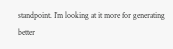standpoint. I’m looking at it more for generating better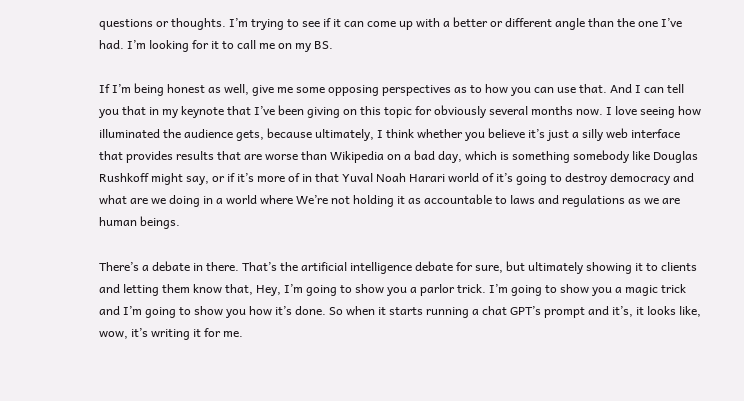questions or thoughts. I’m trying to see if it can come up with a better or different angle than the one I’ve had. I’m looking for it to call me on my BS.

If I’m being honest as well, give me some opposing perspectives as to how you can use that. And I can tell you that in my keynote that I’ve been giving on this topic for obviously several months now. I love seeing how illuminated the audience gets, because ultimately, I think whether you believe it’s just a silly web interface that provides results that are worse than Wikipedia on a bad day, which is something somebody like Douglas Rushkoff might say, or if it’s more of in that Yuval Noah Harari world of it’s going to destroy democracy and what are we doing in a world where We’re not holding it as accountable to laws and regulations as we are human beings.

There’s a debate in there. That’s the artificial intelligence debate for sure, but ultimately showing it to clients and letting them know that, Hey, I’m going to show you a parlor trick. I’m going to show you a magic trick and I’m going to show you how it’s done. So when it starts running a chat GPT’s prompt and it’s, it looks like, wow, it’s writing it for me.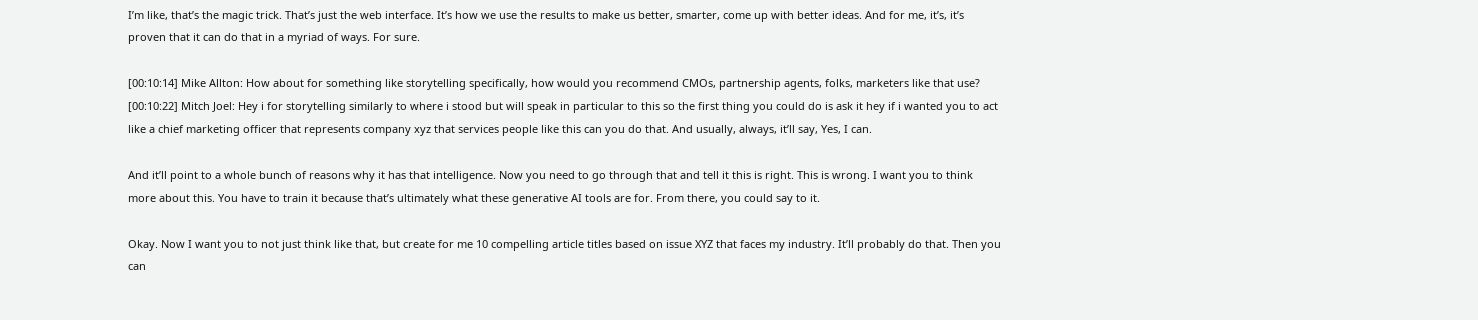I’m like, that’s the magic trick. That’s just the web interface. It’s how we use the results to make us better, smarter, come up with better ideas. And for me, it’s, it’s proven that it can do that in a myriad of ways. For sure.

[00:10:14] Mike Allton: How about for something like storytelling specifically, how would you recommend CMOs, partnership agents, folks, marketers like that use? [00:10:22] Mitch Joel: Hey i for storytelling similarly to where i stood but will speak in particular to this so the first thing you could do is ask it hey if i wanted you to act like a chief marketing officer that represents company xyz that services people like this can you do that. And usually, always, it’ll say, Yes, I can.

And it’ll point to a whole bunch of reasons why it has that intelligence. Now you need to go through that and tell it this is right. This is wrong. I want you to think more about this. You have to train it because that’s ultimately what these generative AI tools are for. From there, you could say to it.

Okay. Now I want you to not just think like that, but create for me 10 compelling article titles based on issue XYZ that faces my industry. It’ll probably do that. Then you can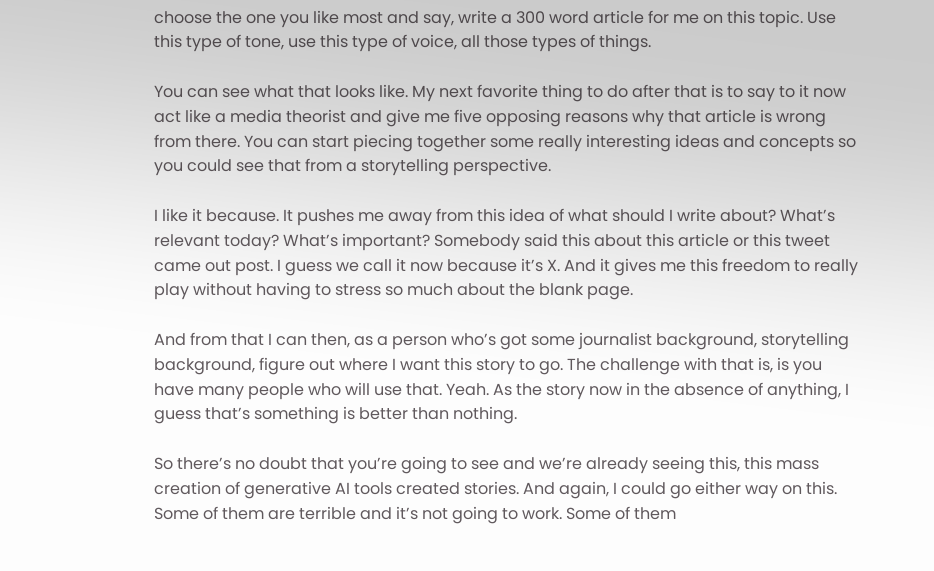choose the one you like most and say, write a 300 word article for me on this topic. Use this type of tone, use this type of voice, all those types of things.

You can see what that looks like. My next favorite thing to do after that is to say to it now act like a media theorist and give me five opposing reasons why that article is wrong from there. You can start piecing together some really interesting ideas and concepts so you could see that from a storytelling perspective.

I like it because. It pushes me away from this idea of what should I write about? What’s relevant today? What’s important? Somebody said this about this article or this tweet came out post. I guess we call it now because it’s X. And it gives me this freedom to really play without having to stress so much about the blank page.

And from that I can then, as a person who’s got some journalist background, storytelling background, figure out where I want this story to go. The challenge with that is, is you have many people who will use that. Yeah. As the story now in the absence of anything, I guess that’s something is better than nothing.

So there’s no doubt that you’re going to see and we’re already seeing this, this mass creation of generative AI tools created stories. And again, I could go either way on this. Some of them are terrible and it’s not going to work. Some of them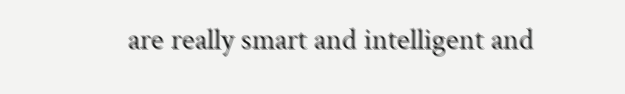are really smart and intelligent and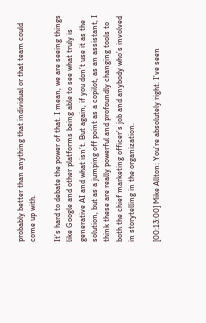probably better than anything that individual or that team could come up with.

It’s hard to debate the power of that. I mean, we are seeing things like Google and other platforms being able to see what truly is generative AI and what isn’t. But again, if you don’t use it as the solution, but as a jumping off point as a copilot, as an assistant, I think these are really powerful and profoundly changing tools to both the chief marketing officer’s job and anybody who’s involved in storytelling in the organization.

[00:13:00] Mike Allton: You’re absolutely right. I’ve seen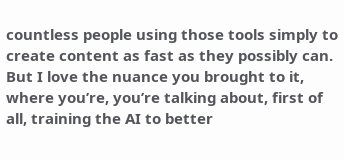countless people using those tools simply to create content as fast as they possibly can. But I love the nuance you brought to it, where you’re, you’re talking about, first of all, training the AI to better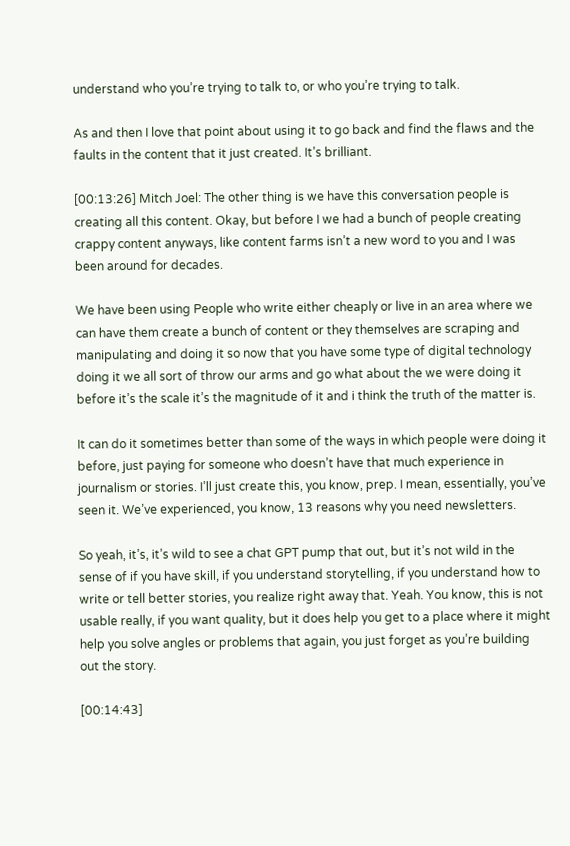understand who you’re trying to talk to, or who you’re trying to talk.

As and then I love that point about using it to go back and find the flaws and the faults in the content that it just created. It’s brilliant.

[00:13:26] Mitch Joel: The other thing is we have this conversation people is creating all this content. Okay, but before I we had a bunch of people creating crappy content anyways, like content farms isn’t a new word to you and I was been around for decades.

We have been using People who write either cheaply or live in an area where we can have them create a bunch of content or they themselves are scraping and manipulating and doing it so now that you have some type of digital technology doing it we all sort of throw our arms and go what about the we were doing it before it’s the scale it’s the magnitude of it and i think the truth of the matter is.

It can do it sometimes better than some of the ways in which people were doing it before, just paying for someone who doesn’t have that much experience in journalism or stories. I’ll just create this, you know, prep. I mean, essentially, you’ve seen it. We’ve experienced, you know, 13 reasons why you need newsletters.

So yeah, it’s, it’s wild to see a chat GPT pump that out, but it’s not wild in the sense of if you have skill, if you understand storytelling, if you understand how to write or tell better stories, you realize right away that. Yeah. You know, this is not usable really, if you want quality, but it does help you get to a place where it might help you solve angles or problems that again, you just forget as you’re building out the story.

[00:14:43]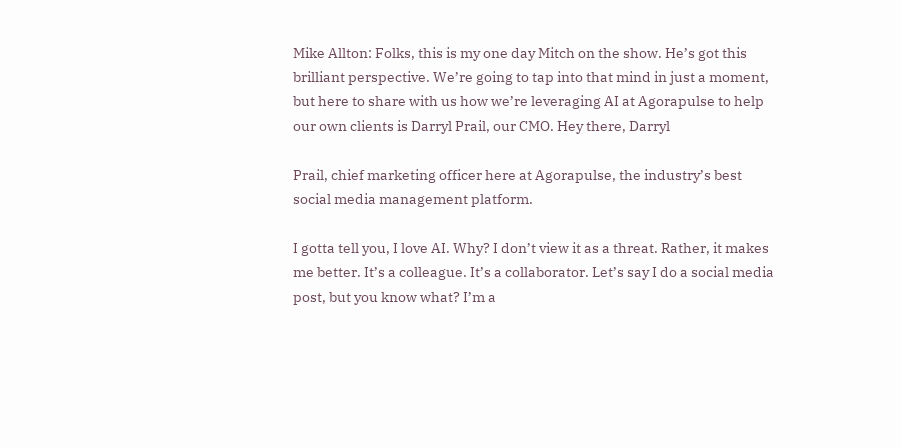Mike Allton: Folks, this is my one day Mitch on the show. He’s got this brilliant perspective. We’re going to tap into that mind in just a moment, but here to share with us how we’re leveraging AI at Agorapulse to help our own clients is Darryl Prail, our CMO. Hey there, Darryl

Prail, chief marketing officer here at Agorapulse, the industry’s best social media management platform.

I gotta tell you, I love AI. Why? I don’t view it as a threat. Rather, it makes me better. It’s a colleague. It’s a collaborator. Let’s say I do a social media post, but you know what? I’m a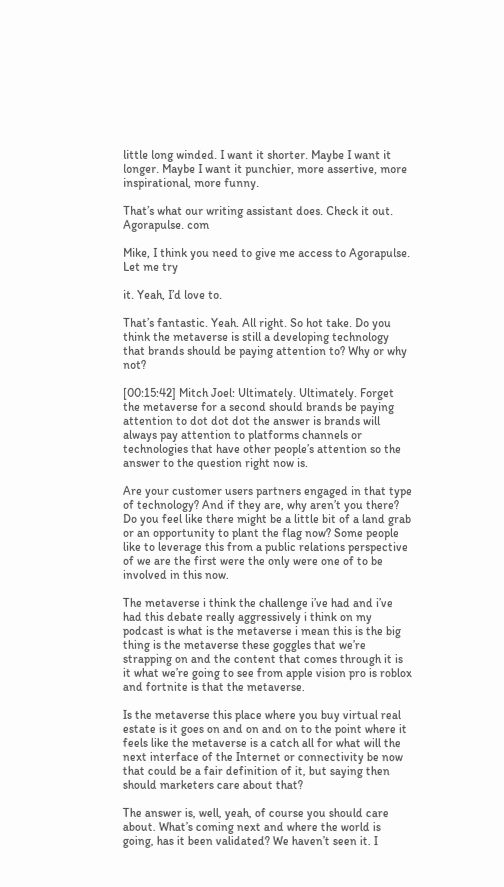little long winded. I want it shorter. Maybe I want it longer. Maybe I want it punchier, more assertive, more inspirational, more funny.

That’s what our writing assistant does. Check it out. Agorapulse. com

Mike, I think you need to give me access to Agorapulse. Let me try

it. Yeah, I’d love to.

That’s fantastic. Yeah. All right. So hot take. Do you think the metaverse is still a developing technology that brands should be paying attention to? Why or why not?

[00:15:42] Mitch Joel: Ultimately. Ultimately. Forget the metaverse for a second should brands be paying attention to dot dot dot the answer is brands will always pay attention to platforms channels or technologies that have other people’s attention so the answer to the question right now is.

Are your customer users partners engaged in that type of technology? And if they are, why aren’t you there? Do you feel like there might be a little bit of a land grab or an opportunity to plant the flag now? Some people like to leverage this from a public relations perspective of we are the first were the only were one of to be involved in this now.

The metaverse i think the challenge i’ve had and i’ve had this debate really aggressively i think on my podcast is what is the metaverse i mean this is the big thing is the metaverse these goggles that we’re strapping on and the content that comes through it is it what we’re going to see from apple vision pro is roblox and fortnite is that the metaverse.

Is the metaverse this place where you buy virtual real estate is it goes on and on and on to the point where it feels like the metaverse is a catch all for what will the next interface of the Internet or connectivity be now that could be a fair definition of it, but saying then should marketers care about that?

The answer is, well, yeah, of course you should care about. What’s coming next and where the world is going, has it been validated? We haven’t seen it. I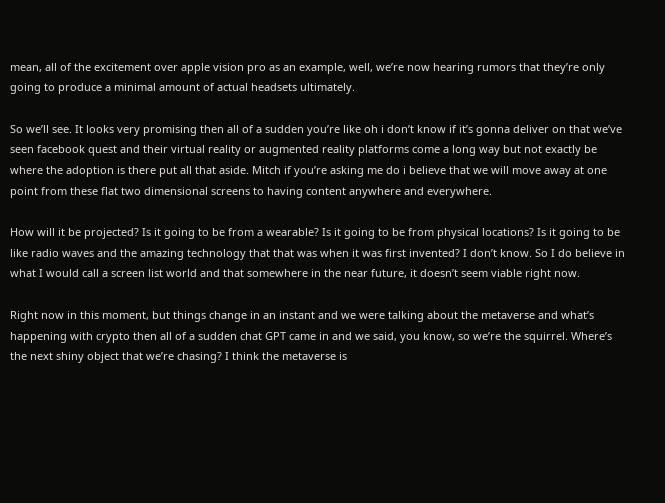mean, all of the excitement over apple vision pro as an example, well, we’re now hearing rumors that they’re only going to produce a minimal amount of actual headsets ultimately.

So we’ll see. It looks very promising then all of a sudden you’re like oh i don’t know if it’s gonna deliver on that we’ve seen facebook quest and their virtual reality or augmented reality platforms come a long way but not exactly be where the adoption is there put all that aside. Mitch if you’re asking me do i believe that we will move away at one point from these flat two dimensional screens to having content anywhere and everywhere.

How will it be projected? Is it going to be from a wearable? Is it going to be from physical locations? Is it going to be like radio waves and the amazing technology that that was when it was first invented? I don’t know. So I do believe in what I would call a screen list world and that somewhere in the near future, it doesn’t seem viable right now.

Right now in this moment, but things change in an instant and we were talking about the metaverse and what’s happening with crypto then all of a sudden chat GPT came in and we said, you know, so we’re the squirrel. Where’s the next shiny object that we’re chasing? I think the metaverse is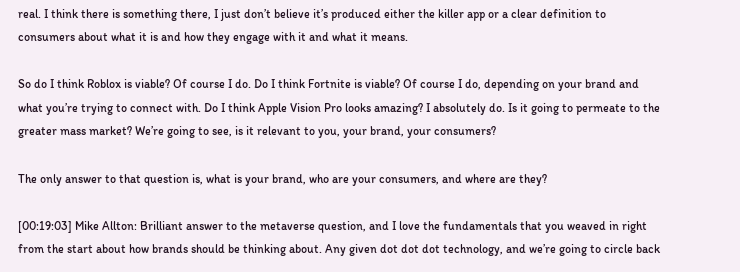real. I think there is something there, I just don’t believe it’s produced either the killer app or a clear definition to consumers about what it is and how they engage with it and what it means.

So do I think Roblox is viable? Of course I do. Do I think Fortnite is viable? Of course I do, depending on your brand and what you’re trying to connect with. Do I think Apple Vision Pro looks amazing? I absolutely do. Is it going to permeate to the greater mass market? We’re going to see, is it relevant to you, your brand, your consumers?

The only answer to that question is, what is your brand, who are your consumers, and where are they?

[00:19:03] Mike Allton: Brilliant answer to the metaverse question, and I love the fundamentals that you weaved in right from the start about how brands should be thinking about. Any given dot dot dot technology, and we’re going to circle back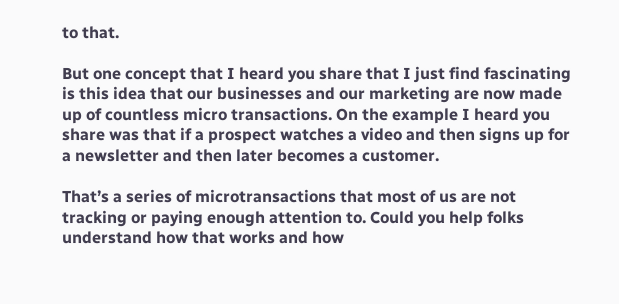to that.

But one concept that I heard you share that I just find fascinating is this idea that our businesses and our marketing are now made up of countless micro transactions. On the example I heard you share was that if a prospect watches a video and then signs up for a newsletter and then later becomes a customer.

That’s a series of microtransactions that most of us are not tracking or paying enough attention to. Could you help folks understand how that works and how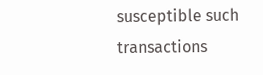susceptible such transactions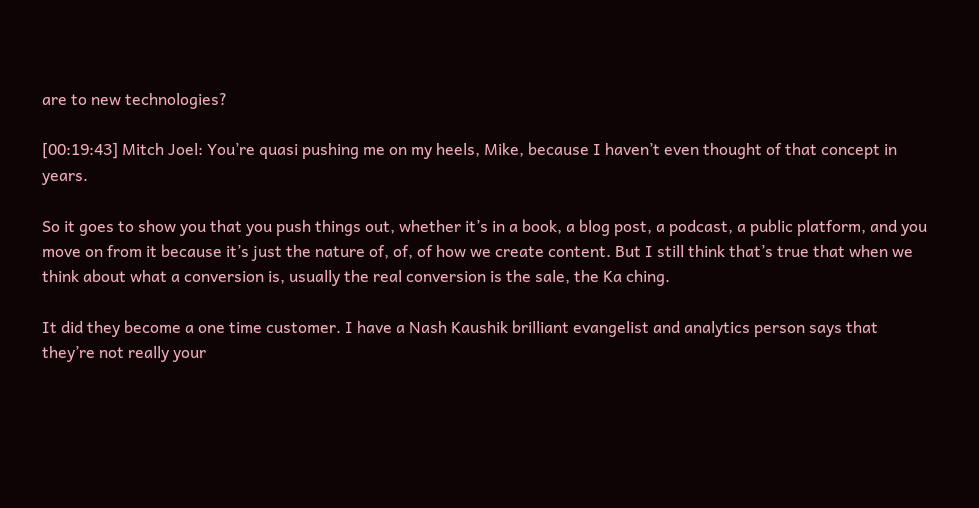are to new technologies?

[00:19:43] Mitch Joel: You’re quasi pushing me on my heels, Mike, because I haven’t even thought of that concept in years.

So it goes to show you that you push things out, whether it’s in a book, a blog post, a podcast, a public platform, and you move on from it because it’s just the nature of, of, of how we create content. But I still think that’s true that when we think about what a conversion is, usually the real conversion is the sale, the Ka ching.

It did they become a one time customer. I have a Nash Kaushik brilliant evangelist and analytics person says that they’re not really your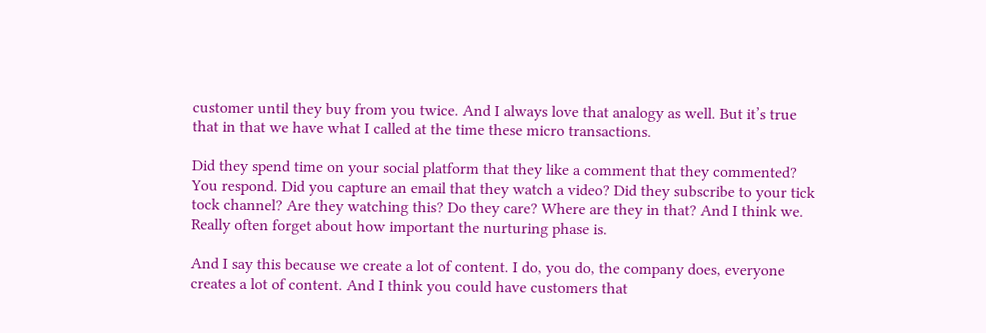customer until they buy from you twice. And I always love that analogy as well. But it’s true that in that we have what I called at the time these micro transactions.

Did they spend time on your social platform that they like a comment that they commented? You respond. Did you capture an email that they watch a video? Did they subscribe to your tick tock channel? Are they watching this? Do they care? Where are they in that? And I think we. Really often forget about how important the nurturing phase is.

And I say this because we create a lot of content. I do, you do, the company does, everyone creates a lot of content. And I think you could have customers that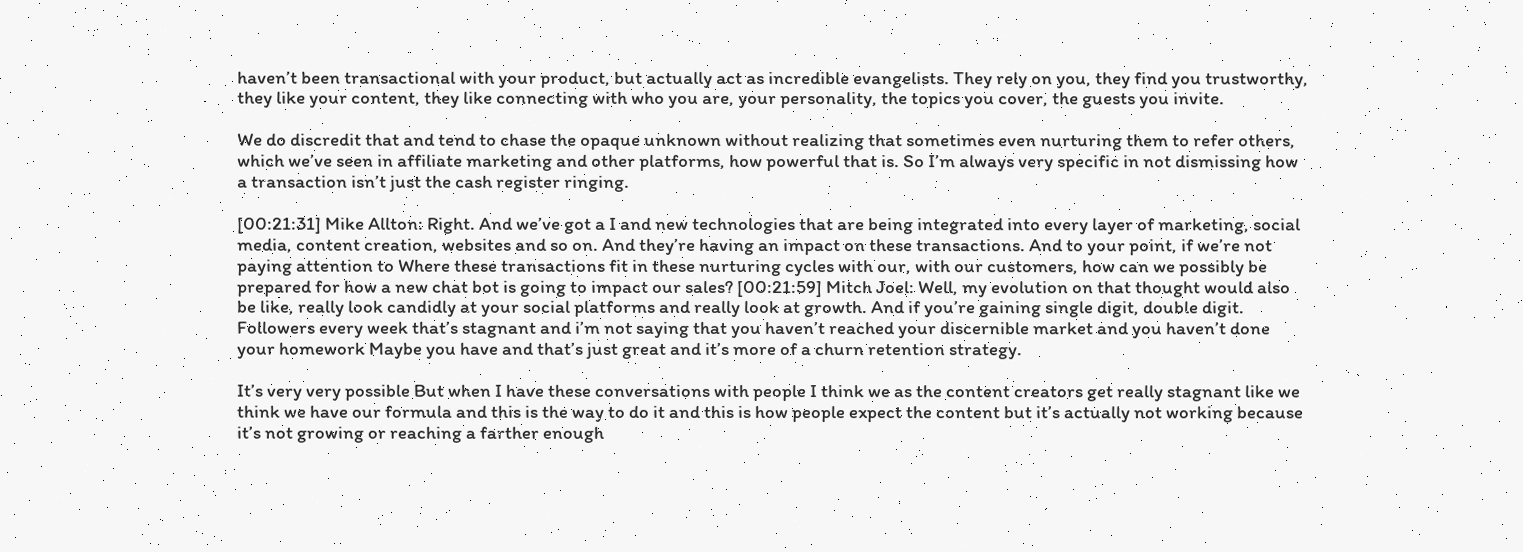haven’t been transactional with your product, but actually act as incredible evangelists. They rely on you, they find you trustworthy, they like your content, they like connecting with who you are, your personality, the topics you cover, the guests you invite.

We do discredit that and tend to chase the opaque unknown without realizing that sometimes even nurturing them to refer others, which we’ve seen in affiliate marketing and other platforms, how powerful that is. So I’m always very specific in not dismissing how a transaction isn’t just the cash register ringing.

[00:21:31] Mike Allton: Right. And we’ve got a I and new technologies that are being integrated into every layer of marketing, social media, content creation, websites and so on. And they’re having an impact on these transactions. And to your point, if we’re not paying attention to Where these transactions fit in these nurturing cycles with our, with our customers, how can we possibly be prepared for how a new chat bot is going to impact our sales? [00:21:59] Mitch Joel: Well, my evolution on that thought would also be like, really look candidly at your social platforms and really look at growth. And if you’re gaining single digit, double digit. Followers every week that’s stagnant and i’m not saying that you haven’t reached your discernible market and you haven’t done your homework Maybe you have and that’s just great and it’s more of a churn retention strategy.

It’s very very possible But when I have these conversations with people I think we as the content creators get really stagnant like we think we have our formula and this is the way to do it and this is how people expect the content but it’s actually not working because it’s not growing or reaching a farther enough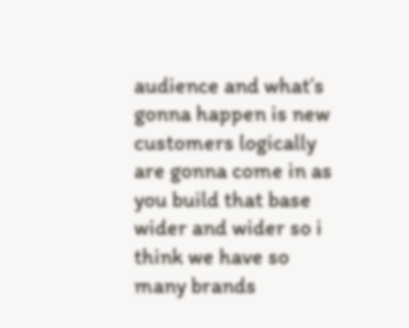audience and what’s gonna happen is new customers logically are gonna come in as you build that base wider and wider so i think we have so many brands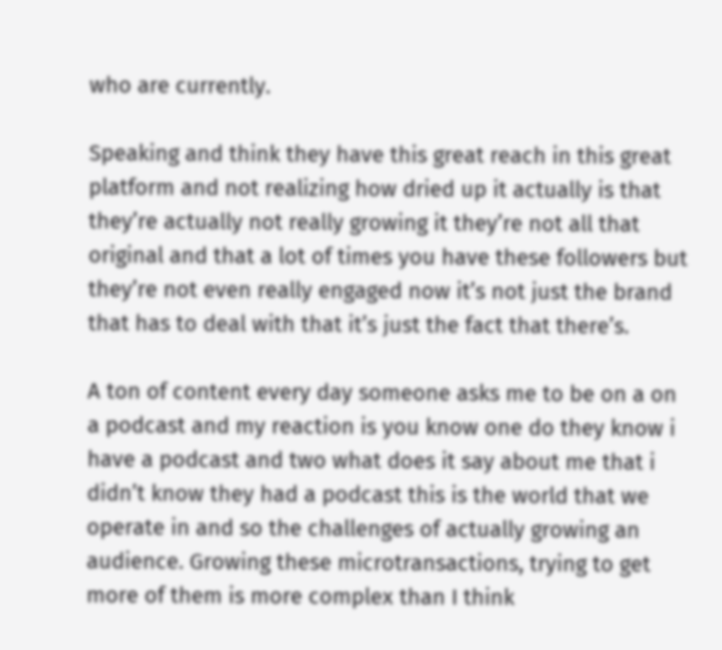who are currently.

Speaking and think they have this great reach in this great platform and not realizing how dried up it actually is that they’re actually not really growing it they’re not all that original and that a lot of times you have these followers but they’re not even really engaged now it’s not just the brand that has to deal with that it’s just the fact that there’s.

A ton of content every day someone asks me to be on a on a podcast and my reaction is you know one do they know i have a podcast and two what does it say about me that i didn’t know they had a podcast this is the world that we operate in and so the challenges of actually growing an audience. Growing these microtransactions, trying to get more of them is more complex than I think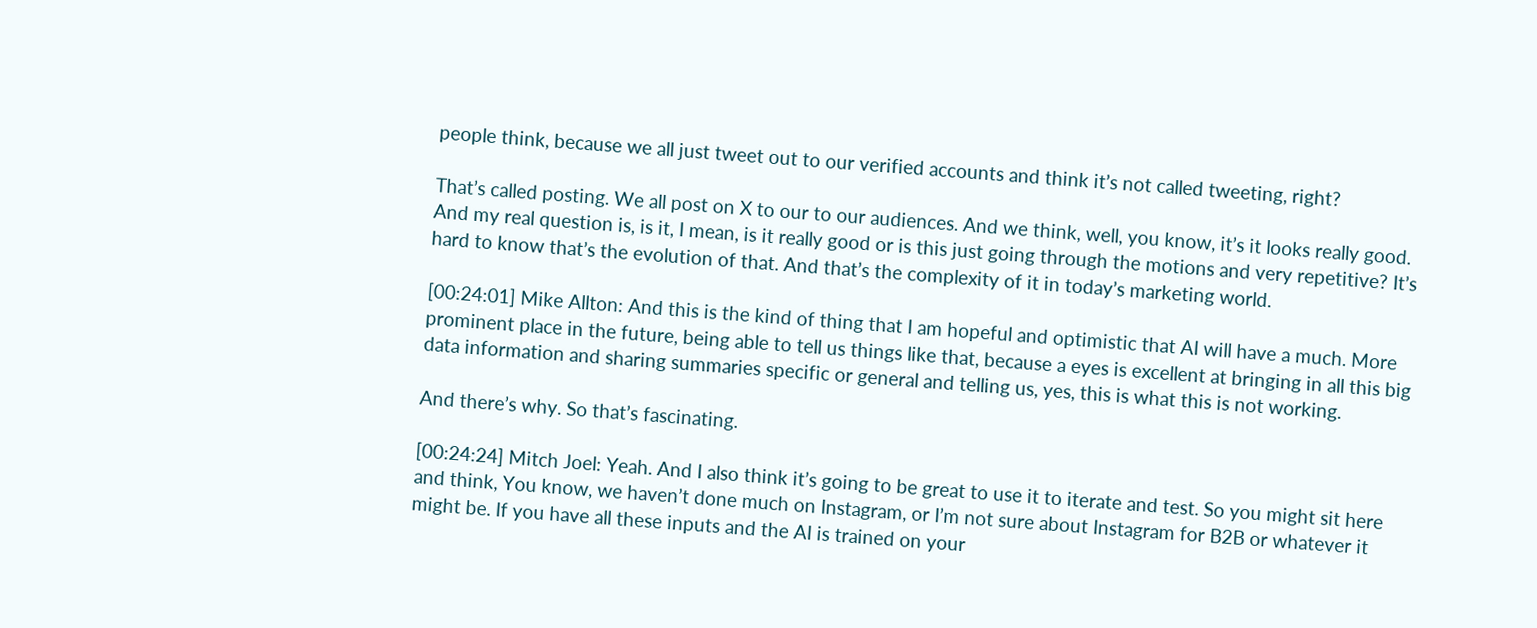people think, because we all just tweet out to our verified accounts and think it’s not called tweeting, right?

That’s called posting. We all post on X to our to our audiences. And we think, well, you know, it’s it looks really good. And my real question is, is it, I mean, is it really good or is this just going through the motions and very repetitive? It’s hard to know that’s the evolution of that. And that’s the complexity of it in today’s marketing world.

[00:24:01] Mike Allton: And this is the kind of thing that I am hopeful and optimistic that AI will have a much. More prominent place in the future, being able to tell us things like that, because a eyes is excellent at bringing in all this big data information and sharing summaries specific or general and telling us, yes, this is what this is not working.

And there’s why. So that’s fascinating.

[00:24:24] Mitch Joel: Yeah. And I also think it’s going to be great to use it to iterate and test. So you might sit here and think, You know, we haven’t done much on Instagram, or I’m not sure about Instagram for B2B or whatever it might be. If you have all these inputs and the AI is trained on your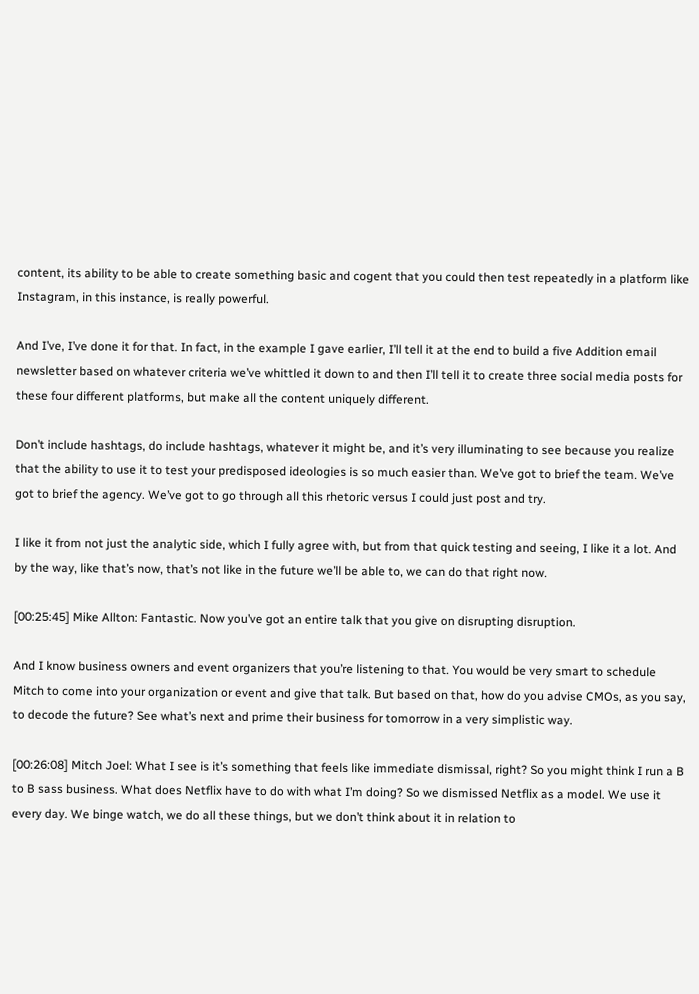content, its ability to be able to create something basic and cogent that you could then test repeatedly in a platform like Instagram, in this instance, is really powerful.

And I’ve, I’ve done it for that. In fact, in the example I gave earlier, I’ll tell it at the end to build a five Addition email newsletter based on whatever criteria we’ve whittled it down to and then I’ll tell it to create three social media posts for these four different platforms, but make all the content uniquely different.

Don’t include hashtags, do include hashtags, whatever it might be, and it’s very illuminating to see because you realize that the ability to use it to test your predisposed ideologies is so much easier than. We’ve got to brief the team. We’ve got to brief the agency. We’ve got to go through all this rhetoric versus I could just post and try.

I like it from not just the analytic side, which I fully agree with, but from that quick testing and seeing, I like it a lot. And by the way, like that’s now, that’s not like in the future we’ll be able to, we can do that right now.

[00:25:45] Mike Allton: Fantastic. Now you’ve got an entire talk that you give on disrupting disruption.

And I know business owners and event organizers that you’re listening to that. You would be very smart to schedule Mitch to come into your organization or event and give that talk. But based on that, how do you advise CMOs, as you say, to decode the future? See what’s next and prime their business for tomorrow in a very simplistic way.

[00:26:08] Mitch Joel: What I see is it’s something that feels like immediate dismissal, right? So you might think I run a B to B sass business. What does Netflix have to do with what I’m doing? So we dismissed Netflix as a model. We use it every day. We binge watch, we do all these things, but we don’t think about it in relation to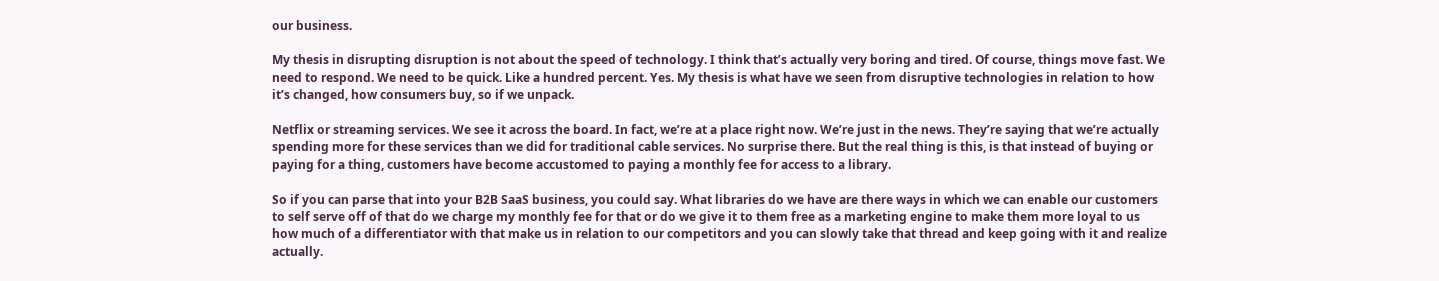our business.

My thesis in disrupting disruption is not about the speed of technology. I think that’s actually very boring and tired. Of course, things move fast. We need to respond. We need to be quick. Like a hundred percent. Yes. My thesis is what have we seen from disruptive technologies in relation to how it’s changed, how consumers buy, so if we unpack.

Netflix or streaming services. We see it across the board. In fact, we’re at a place right now. We’re just in the news. They’re saying that we’re actually spending more for these services than we did for traditional cable services. No surprise there. But the real thing is this, is that instead of buying or paying for a thing, customers have become accustomed to paying a monthly fee for access to a library.

So if you can parse that into your B2B SaaS business, you could say. What libraries do we have are there ways in which we can enable our customers to self serve off of that do we charge my monthly fee for that or do we give it to them free as a marketing engine to make them more loyal to us how much of a differentiator with that make us in relation to our competitors and you can slowly take that thread and keep going with it and realize actually.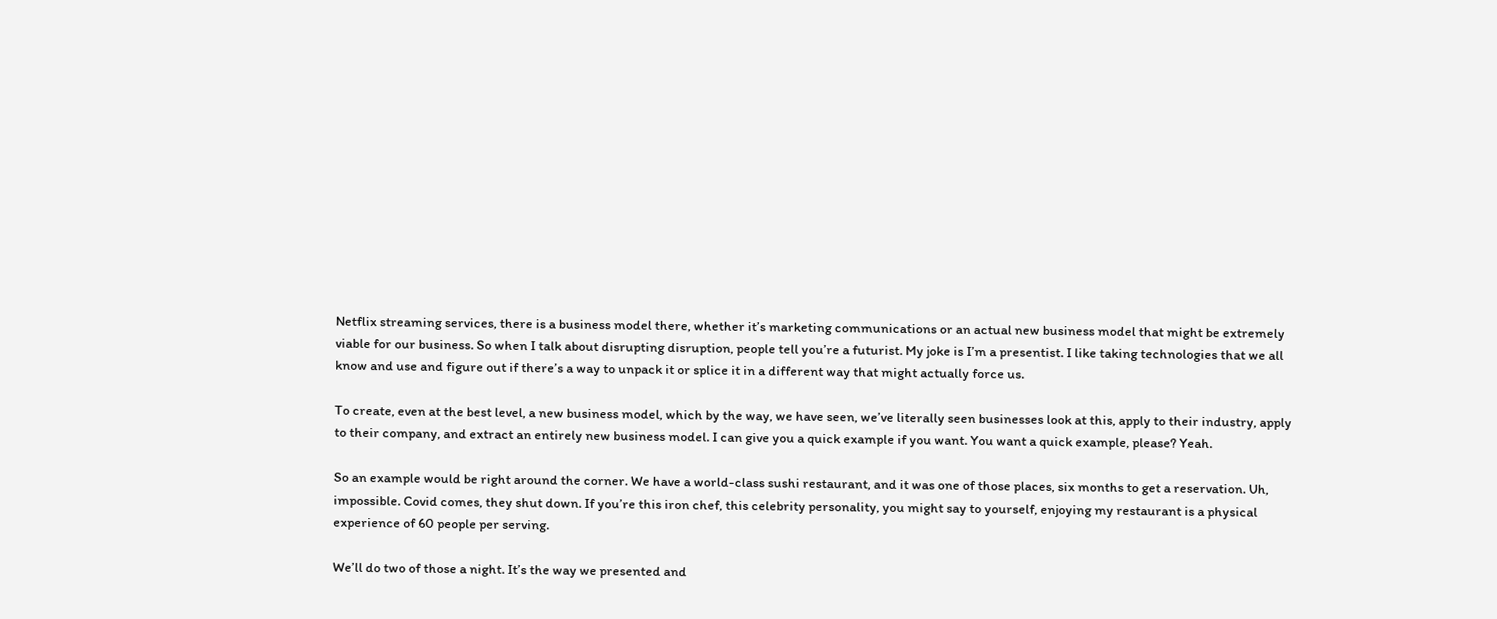Netflix streaming services, there is a business model there, whether it’s marketing communications or an actual new business model that might be extremely viable for our business. So when I talk about disrupting disruption, people tell you’re a futurist. My joke is I’m a presentist. I like taking technologies that we all know and use and figure out if there’s a way to unpack it or splice it in a different way that might actually force us.

To create, even at the best level, a new business model, which by the way, we have seen, we’ve literally seen businesses look at this, apply to their industry, apply to their company, and extract an entirely new business model. I can give you a quick example if you want. You want a quick example, please? Yeah.

So an example would be right around the corner. We have a world-class sushi restaurant, and it was one of those places, six months to get a reservation. Uh, impossible. Covid comes, they shut down. If you’re this iron chef, this celebrity personality, you might say to yourself, enjoying my restaurant is a physical experience of 60 people per serving.

We’ll do two of those a night. It’s the way we presented and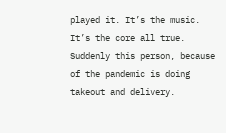played it. It’s the music. It’s the core all true. Suddenly this person, because of the pandemic is doing takeout and delivery.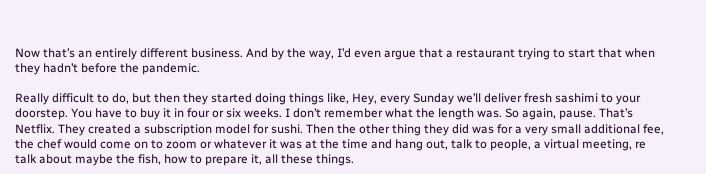Now that’s an entirely different business. And by the way, I’d even argue that a restaurant trying to start that when they hadn’t before the pandemic.

Really difficult to do, but then they started doing things like, Hey, every Sunday we’ll deliver fresh sashimi to your doorstep. You have to buy it in four or six weeks. I don’t remember what the length was. So again, pause. That’s Netflix. They created a subscription model for sushi. Then the other thing they did was for a very small additional fee, the chef would come on to zoom or whatever it was at the time and hang out, talk to people, a virtual meeting, re talk about maybe the fish, how to prepare it, all these things.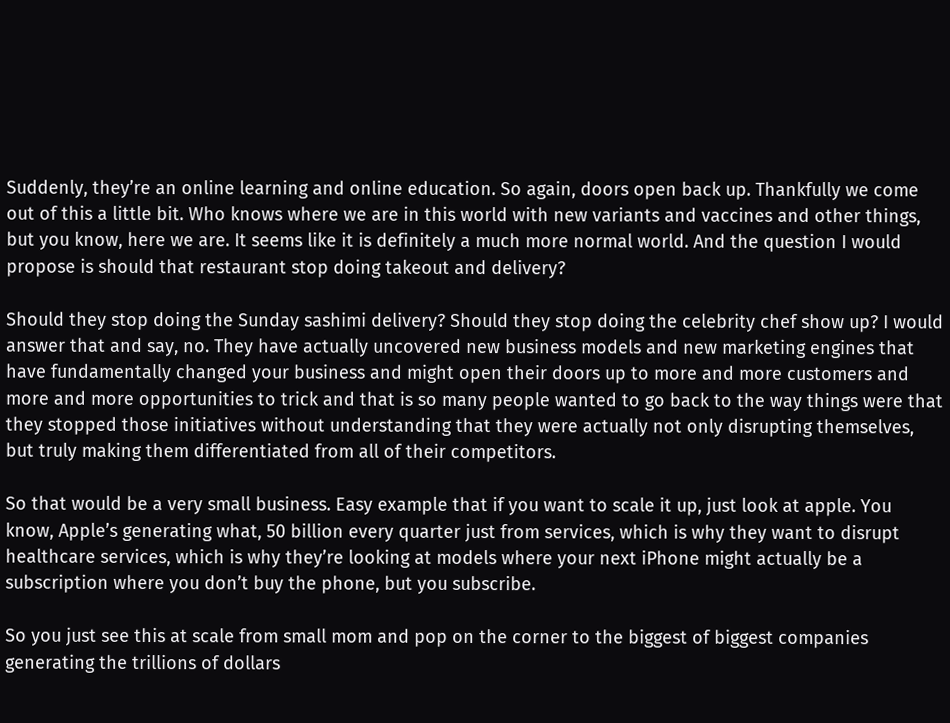Suddenly, they’re an online learning and online education. So again, doors open back up. Thankfully we come out of this a little bit. Who knows where we are in this world with new variants and vaccines and other things, but you know, here we are. It seems like it is definitely a much more normal world. And the question I would propose is should that restaurant stop doing takeout and delivery?

Should they stop doing the Sunday sashimi delivery? Should they stop doing the celebrity chef show up? I would answer that and say, no. They have actually uncovered new business models and new marketing engines that have fundamentally changed your business and might open their doors up to more and more customers and more and more opportunities to trick and that is so many people wanted to go back to the way things were that they stopped those initiatives without understanding that they were actually not only disrupting themselves, but truly making them differentiated from all of their competitors.

So that would be a very small business. Easy example that if you want to scale it up, just look at apple. You know, Apple’s generating what, 50 billion every quarter just from services, which is why they want to disrupt healthcare services, which is why they’re looking at models where your next iPhone might actually be a subscription where you don’t buy the phone, but you subscribe.

So you just see this at scale from small mom and pop on the corner to the biggest of biggest companies generating the trillions of dollars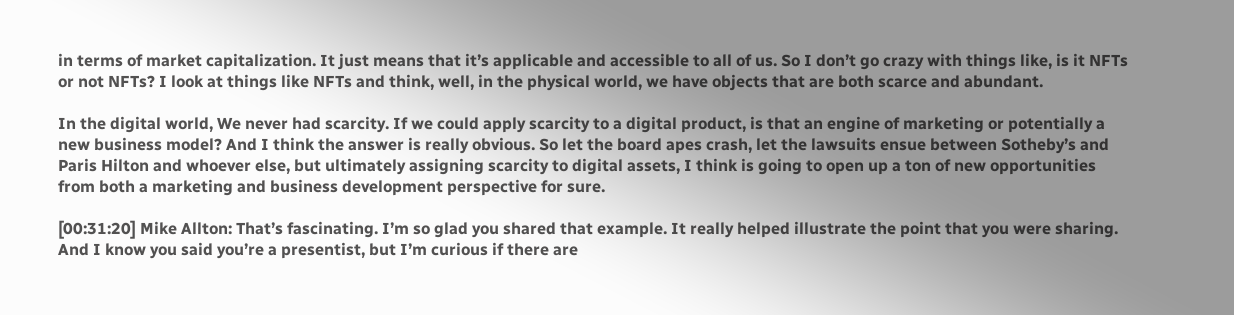in terms of market capitalization. It just means that it’s applicable and accessible to all of us. So I don’t go crazy with things like, is it NFTs or not NFTs? I look at things like NFTs and think, well, in the physical world, we have objects that are both scarce and abundant.

In the digital world, We never had scarcity. If we could apply scarcity to a digital product, is that an engine of marketing or potentially a new business model? And I think the answer is really obvious. So let the board apes crash, let the lawsuits ensue between Sotheby’s and Paris Hilton and whoever else, but ultimately assigning scarcity to digital assets, I think is going to open up a ton of new opportunities from both a marketing and business development perspective for sure.

[00:31:20] Mike Allton: That’s fascinating. I’m so glad you shared that example. It really helped illustrate the point that you were sharing. And I know you said you’re a presentist, but I’m curious if there are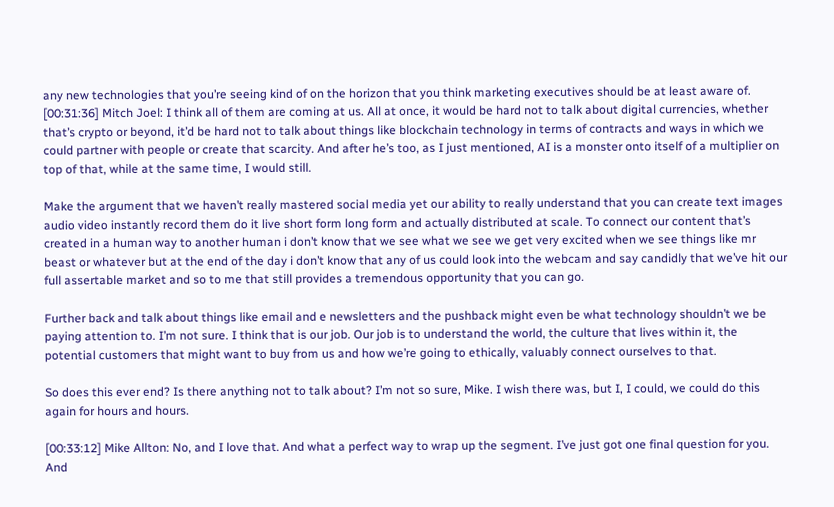any new technologies that you’re seeing kind of on the horizon that you think marketing executives should be at least aware of. [00:31:36] Mitch Joel: I think all of them are coming at us. All at once, it would be hard not to talk about digital currencies, whether that’s crypto or beyond, it’d be hard not to talk about things like blockchain technology in terms of contracts and ways in which we could partner with people or create that scarcity. And after he’s too, as I just mentioned, AI is a monster onto itself of a multiplier on top of that, while at the same time, I would still.

Make the argument that we haven’t really mastered social media yet our ability to really understand that you can create text images audio video instantly record them do it live short form long form and actually distributed at scale. To connect our content that’s created in a human way to another human i don’t know that we see what we see we get very excited when we see things like mr beast or whatever but at the end of the day i don’t know that any of us could look into the webcam and say candidly that we’ve hit our full assertable market and so to me that still provides a tremendous opportunity that you can go.

Further back and talk about things like email and e newsletters and the pushback might even be what technology shouldn’t we be paying attention to. I’m not sure. I think that is our job. Our job is to understand the world, the culture that lives within it, the potential customers that might want to buy from us and how we’re going to ethically, valuably connect ourselves to that.

So does this ever end? Is there anything not to talk about? I’m not so sure, Mike. I wish there was, but I, I could, we could do this again for hours and hours.

[00:33:12] Mike Allton: No, and I love that. And what a perfect way to wrap up the segment. I’ve just got one final question for you. And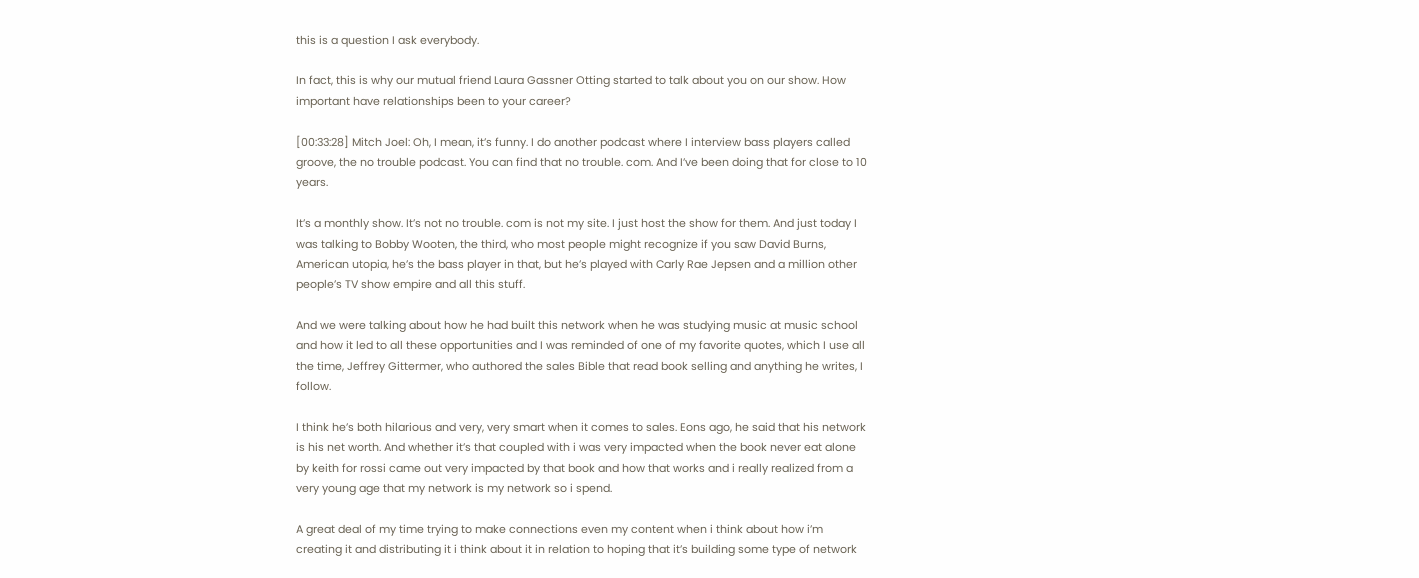this is a question I ask everybody.

In fact, this is why our mutual friend Laura Gassner Otting started to talk about you on our show. How important have relationships been to your career?

[00:33:28] Mitch Joel: Oh, I mean, it’s funny. I do another podcast where I interview bass players called groove, the no trouble podcast. You can find that no trouble. com. And I’ve been doing that for close to 10 years.

It’s a monthly show. It’s not no trouble. com is not my site. I just host the show for them. And just today I was talking to Bobby Wooten, the third, who most people might recognize if you saw David Burns, American utopia, he’s the bass player in that, but he’s played with Carly Rae Jepsen and a million other people’s TV show empire and all this stuff.

And we were talking about how he had built this network when he was studying music at music school and how it led to all these opportunities and I was reminded of one of my favorite quotes, which I use all the time, Jeffrey Gittermer, who authored the sales Bible that read book selling and anything he writes, I follow.

I think he’s both hilarious and very, very smart when it comes to sales. Eons ago, he said that his network is his net worth. And whether it’s that coupled with i was very impacted when the book never eat alone by keith for rossi came out very impacted by that book and how that works and i really realized from a very young age that my network is my network so i spend.

A great deal of my time trying to make connections even my content when i think about how i’m creating it and distributing it i think about it in relation to hoping that it’s building some type of network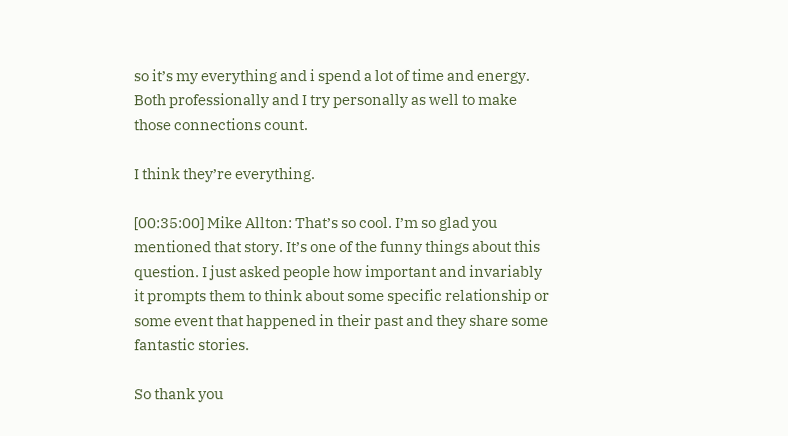so it’s my everything and i spend a lot of time and energy. Both professionally and I try personally as well to make those connections count.

I think they’re everything.

[00:35:00] Mike Allton: That’s so cool. I’m so glad you mentioned that story. It’s one of the funny things about this question. I just asked people how important and invariably it prompts them to think about some specific relationship or some event that happened in their past and they share some fantastic stories.

So thank you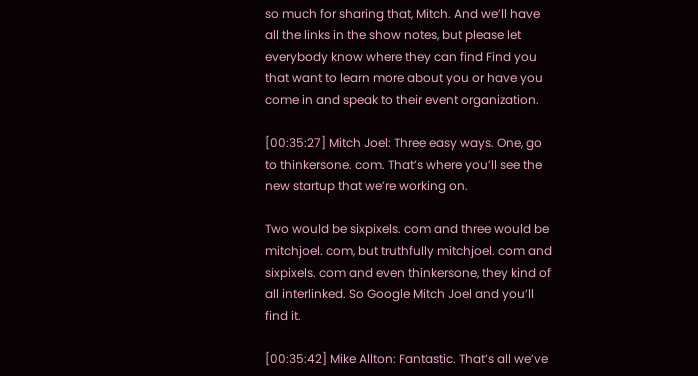so much for sharing that, Mitch. And we’ll have all the links in the show notes, but please let everybody know where they can find Find you that want to learn more about you or have you come in and speak to their event organization.

[00:35:27] Mitch Joel: Three easy ways. One, go to thinkersone. com. That’s where you’ll see the new startup that we’re working on.

Two would be sixpixels. com and three would be mitchjoel. com, but truthfully mitchjoel. com and sixpixels. com and even thinkersone, they kind of all interlinked. So Google Mitch Joel and you’ll find it.

[00:35:42] Mike Allton: Fantastic. That’s all we’ve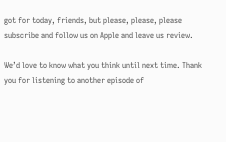got for today, friends, but please, please, please subscribe and follow us on Apple and leave us review.

We’d love to know what you think until next time. Thank you for listening to another episode of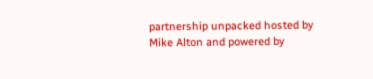partnership unpacked hosted by Mike Alton and powered by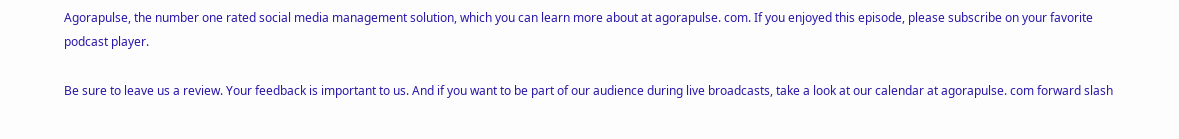Agorapulse, the number one rated social media management solution, which you can learn more about at agorapulse. com. If you enjoyed this episode, please subscribe on your favorite podcast player.

Be sure to leave us a review. Your feedback is important to us. And if you want to be part of our audience during live broadcasts, take a look at our calendar at agorapulse. com forward slash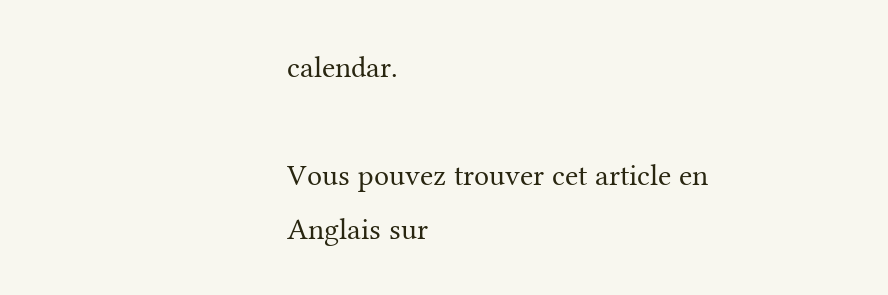calendar.

Vous pouvez trouver cet article en Anglais sur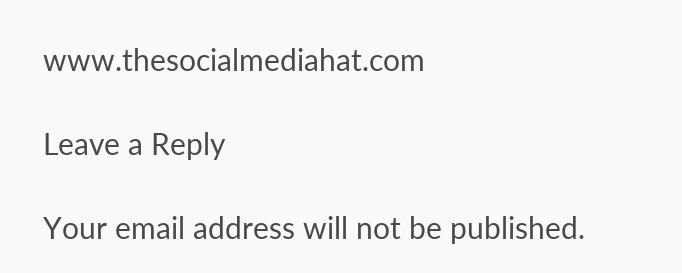www.thesocialmediahat.com

Leave a Reply

Your email address will not be published.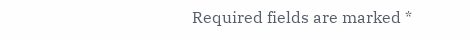Required fields are marked *